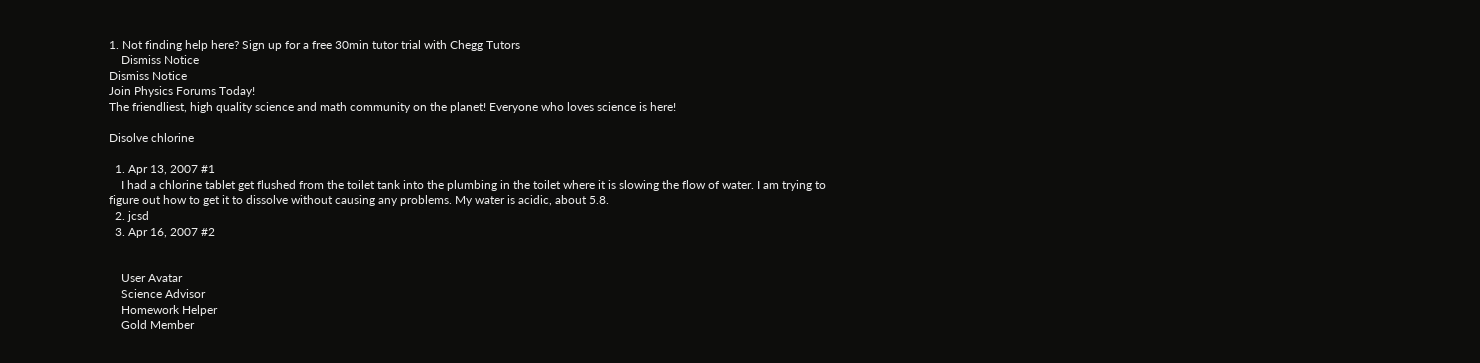1. Not finding help here? Sign up for a free 30min tutor trial with Chegg Tutors
    Dismiss Notice
Dismiss Notice
Join Physics Forums Today!
The friendliest, high quality science and math community on the planet! Everyone who loves science is here!

Disolve chlorine

  1. Apr 13, 2007 #1
    I had a chlorine tablet get flushed from the toilet tank into the plumbing in the toilet where it is slowing the flow of water. I am trying to figure out how to get it to dissolve without causing any problems. My water is acidic, about 5.8.
  2. jcsd
  3. Apr 16, 2007 #2


    User Avatar
    Science Advisor
    Homework Helper
    Gold Member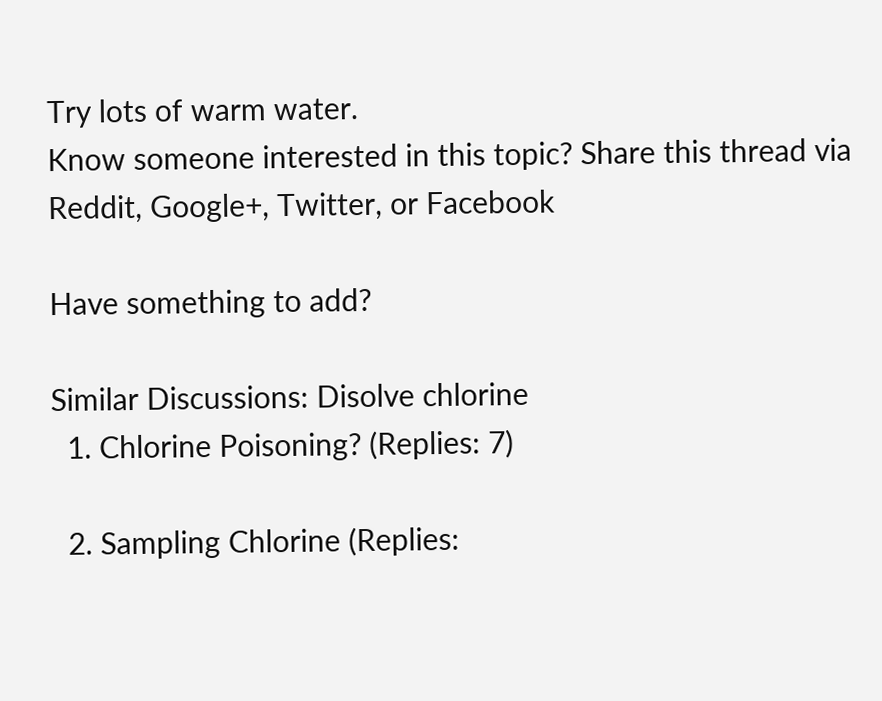Try lots of warm water.
Know someone interested in this topic? Share this thread via Reddit, Google+, Twitter, or Facebook

Have something to add?

Similar Discussions: Disolve chlorine
  1. Chlorine Poisoning? (Replies: 7)

  2. Sampling Chlorine (Replies: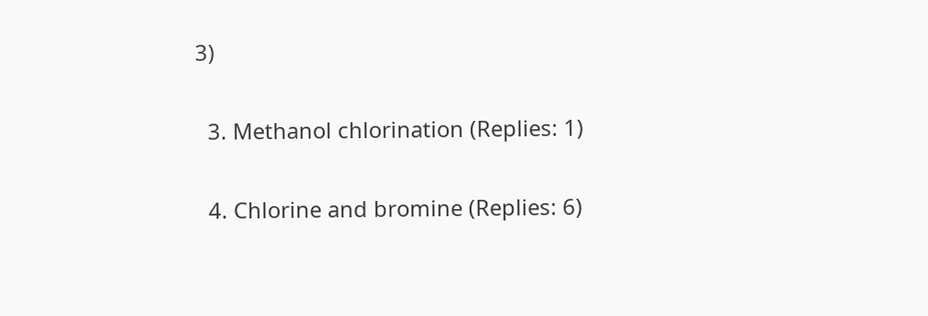3)

  3. Methanol chlorination (Replies: 1)

  4. Chlorine and bromine (Replies: 6)